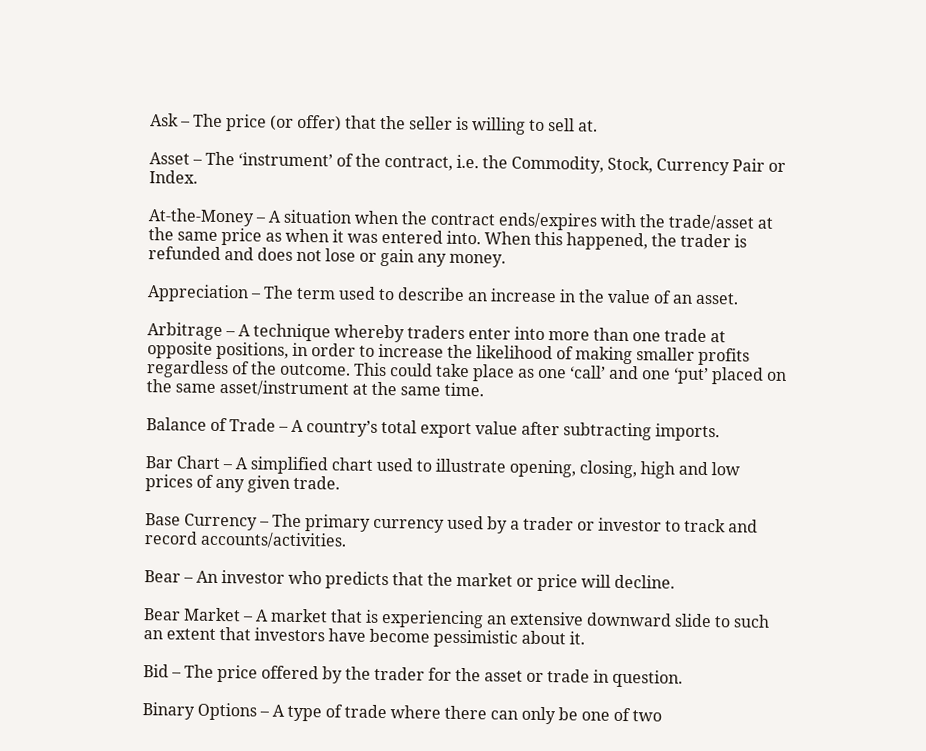Ask – The price (or offer) that the seller is willing to sell at.

Asset – The ‘instrument’ of the contract, i.e. the Commodity, Stock, Currency Pair or Index.

At-the-Money – A situation when the contract ends/expires with the trade/asset at the same price as when it was entered into. When this happened, the trader is refunded and does not lose or gain any money.

Appreciation – The term used to describe an increase in the value of an asset.

Arbitrage – A technique whereby traders enter into more than one trade at opposite positions, in order to increase the likelihood of making smaller profits regardless of the outcome. This could take place as one ‘call’ and one ‘put’ placed on the same asset/instrument at the same time.

Balance of Trade – A country’s total export value after subtracting imports.

Bar Chart – A simplified chart used to illustrate opening, closing, high and low prices of any given trade.

Base Currency – The primary currency used by a trader or investor to track and record accounts/activities.

Bear – An investor who predicts that the market or price will decline.

Bear Market – A market that is experiencing an extensive downward slide to such an extent that investors have become pessimistic about it.

Bid – The price offered by the trader for the asset or trade in question.

Binary Options – A type of trade where there can only be one of two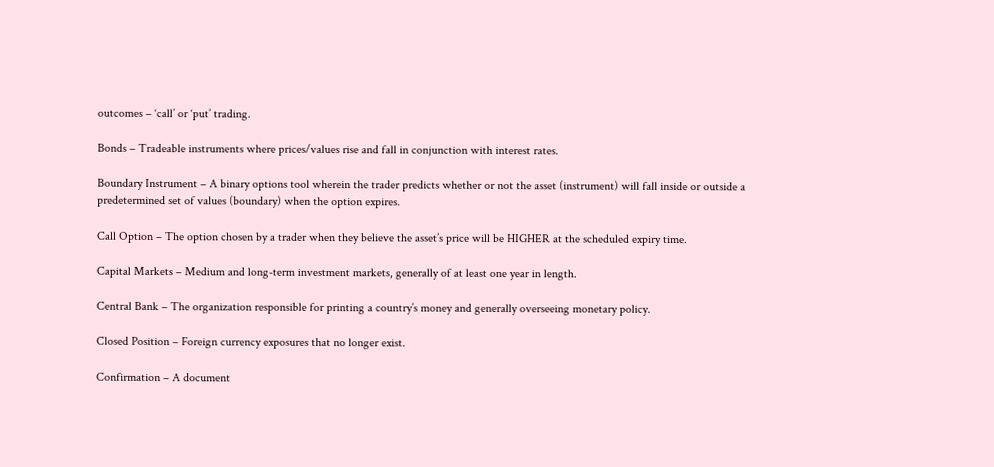outcomes – ‘call’ or ‘put’ trading.

Bonds – Tradeable instruments where prices/values rise and fall in conjunction with interest rates.

Boundary Instrument – A binary options tool wherein the trader predicts whether or not the asset (instrument) will fall inside or outside a predetermined set of values (boundary) when the option expires.

Call Option – The option chosen by a trader when they believe the asset’s price will be HIGHER at the scheduled expiry time.

Capital Markets – Medium and long-term investment markets, generally of at least one year in length.

Central Bank – The organization responsible for printing a country’s money and generally overseeing monetary policy.

Closed Position – Foreign currency exposures that no longer exist.

Confirmation – A document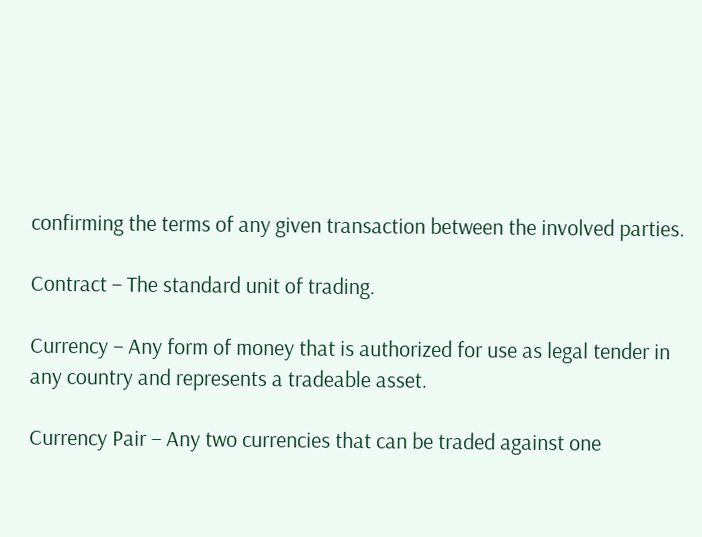confirming the terms of any given transaction between the involved parties.

Contract – The standard unit of trading.

Currency – Any form of money that is authorized for use as legal tender in any country and represents a tradeable asset.

Currency Pair – Any two currencies that can be traded against one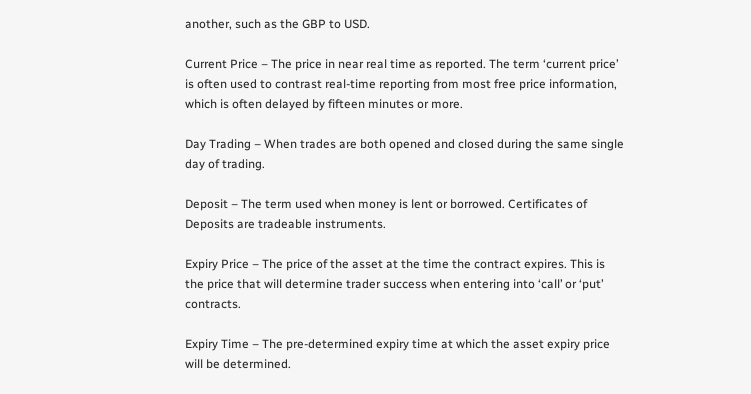another, such as the GBP to USD.

Current Price – The price in near real time as reported. The term ‘current price’ is often used to contrast real-time reporting from most free price information, which is often delayed by fifteen minutes or more.

Day Trading – When trades are both opened and closed during the same single day of trading.

Deposit – The term used when money is lent or borrowed. Certificates of Deposits are tradeable instruments.

Expiry Price – The price of the asset at the time the contract expires. This is the price that will determine trader success when entering into ‘call’ or ‘put’ contracts.

Expiry Time – The pre-determined expiry time at which the asset expiry price will be determined.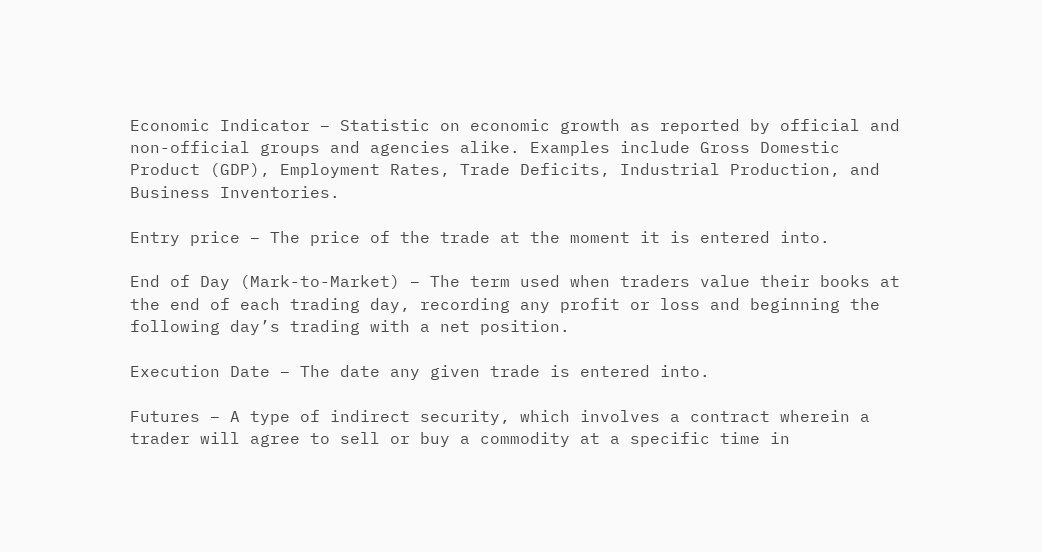Economic Indicator – Statistic on economic growth as reported by official and non-official groups and agencies alike. Examples include Gross Domestic Product (GDP), Employment Rates, Trade Deficits, Industrial Production, and Business Inventories.

Entry price – The price of the trade at the moment it is entered into.

End of Day (Mark-to-Market) – The term used when traders value their books at the end of each trading day, recording any profit or loss and beginning the following day’s trading with a net position.

Execution Date – The date any given trade is entered into.

Futures – A type of indirect security, which involves a contract wherein a trader will agree to sell or buy a commodity at a specific time in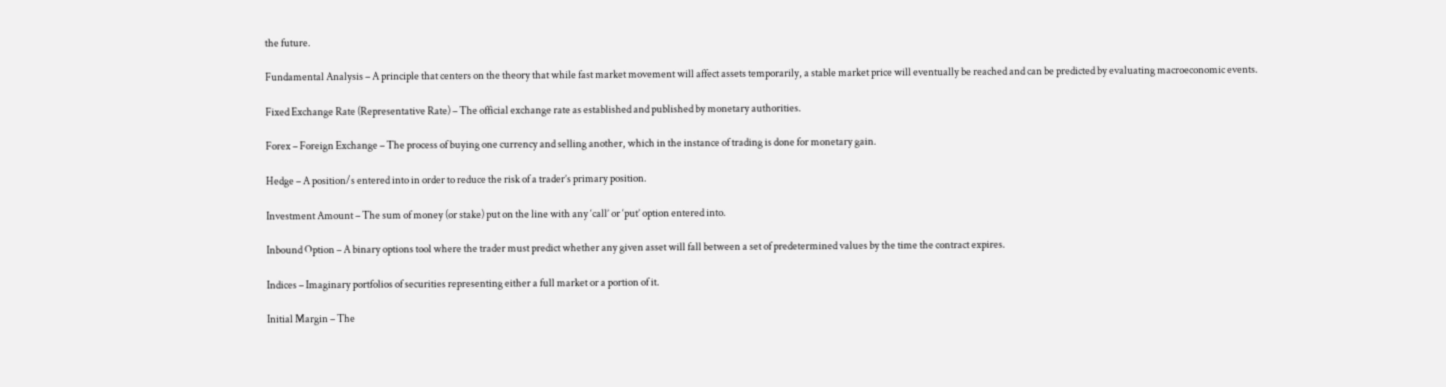the future.

Fundamental Analysis – A principle that centers on the theory that while fast market movement will affect assets temporarily, a stable market price will eventually be reached and can be predicted by evaluating macroeconomic events.

Fixed Exchange Rate (Representative Rate) – The official exchange rate as established and published by monetary authorities.

Forex – Foreign Exchange – The process of buying one currency and selling another, which in the instance of trading is done for monetary gain.

Hedge – A position/s entered into in order to reduce the risk of a trader’s primary position.

Investment Amount – The sum of money (or stake) put on the line with any ‘call’ or ‘put’ option entered into.

Inbound Option – A binary options tool where the trader must predict whether any given asset will fall between a set of predetermined values by the time the contract expires.

Indices – Imaginary portfolios of securities representing either a full market or a portion of it.

Initial Margin – The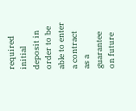required initial deposit in order to be able to enter a contract as a guarantee on future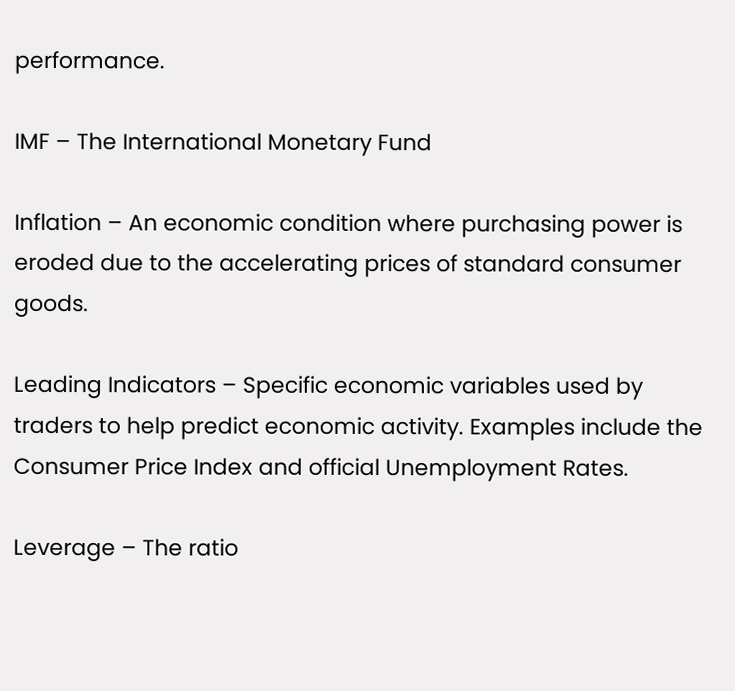performance.

IMF – The International Monetary Fund

Inflation – An economic condition where purchasing power is eroded due to the accelerating prices of standard consumer goods.

Leading Indicators – Specific economic variables used by traders to help predict economic activity. Examples include the Consumer Price Index and official Unemployment Rates.

Leverage – The ratio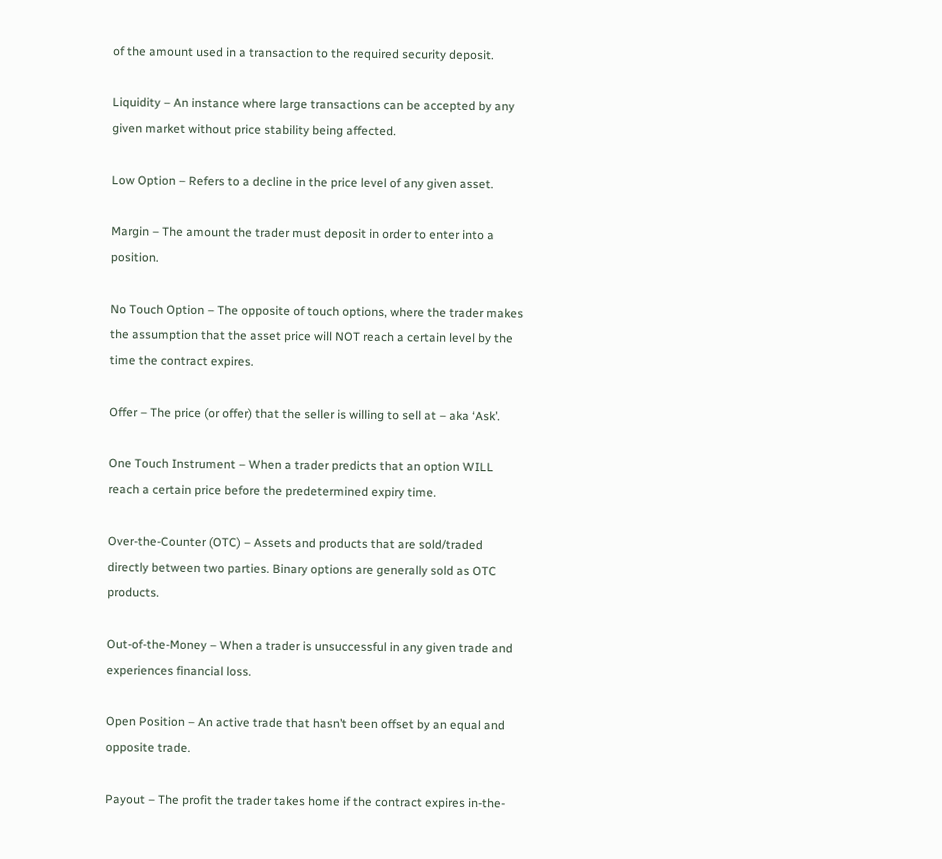of the amount used in a transaction to the required security deposit.

Liquidity – An instance where large transactions can be accepted by any given market without price stability being affected.

Low Option – Refers to a decline in the price level of any given asset.

Margin – The amount the trader must deposit in order to enter into a position.

No Touch Option – The opposite of touch options, where the trader makes the assumption that the asset price will NOT reach a certain level by the time the contract expires.

Offer – The price (or offer) that the seller is willing to sell at – aka ‘Ask’.

One Touch Instrument – When a trader predicts that an option WILL reach a certain price before the predetermined expiry time.

Over-the-Counter (OTC) – Assets and products that are sold/traded directly between two parties. Binary options are generally sold as OTC products.

Out-of-the-Money – When a trader is unsuccessful in any given trade and experiences financial loss.

Open Position – An active trade that hasn’t been offset by an equal and opposite trade.

Payout – The profit the trader takes home if the contract expires in-the-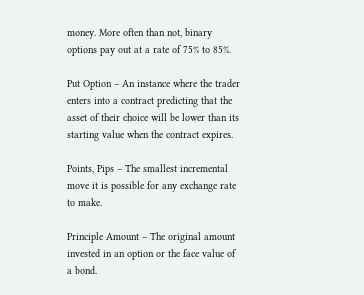money. More often than not, binary options pay out at a rate of 75% to 85%.

Put Option – An instance where the trader enters into a contract predicting that the asset of their choice will be lower than its starting value when the contract expires.

Points, Pips – The smallest incremental move it is possible for any exchange rate to make.

Principle Amount – The original amount invested in an option or the face value of a bond.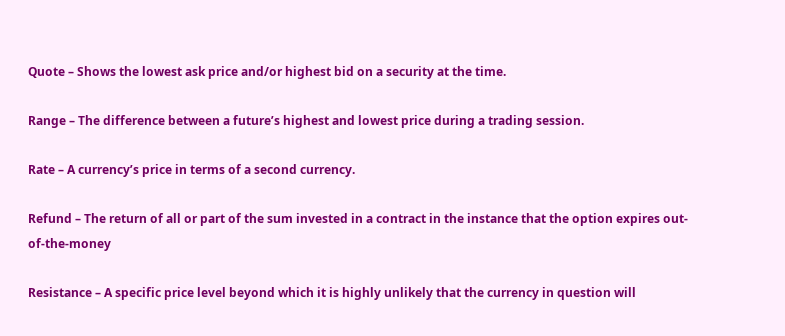Quote – Shows the lowest ask price and/or highest bid on a security at the time.

Range – The difference between a future’s highest and lowest price during a trading session.

Rate – A currency’s price in terms of a second currency.

Refund – The return of all or part of the sum invested in a contract in the instance that the option expires out-of-the-money

Resistance – A specific price level beyond which it is highly unlikely that the currency in question will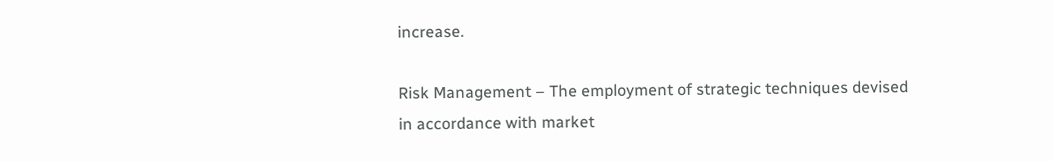increase.

Risk Management – The employment of strategic techniques devised in accordance with market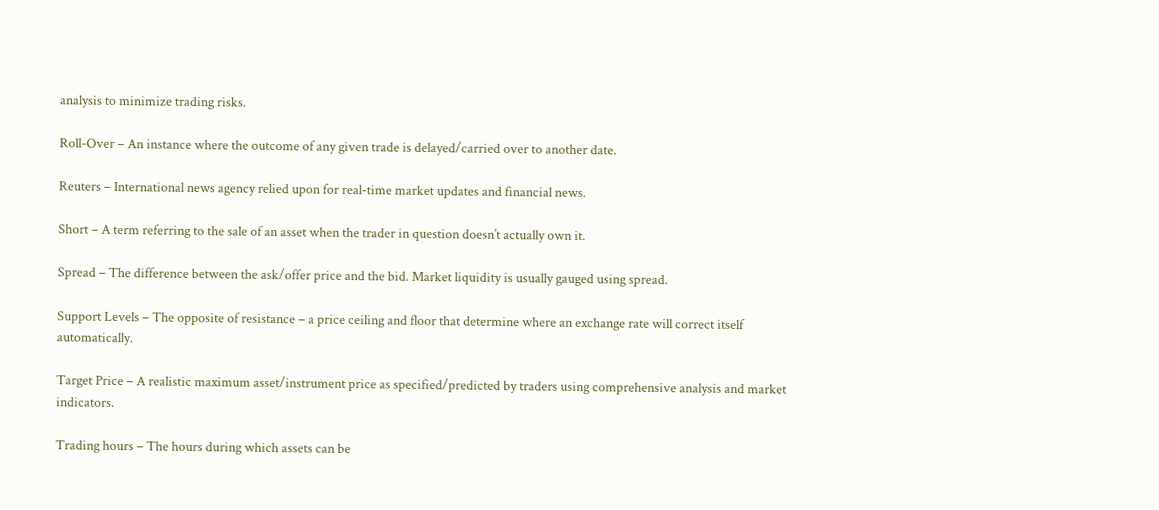analysis to minimize trading risks.

Roll-Over – An instance where the outcome of any given trade is delayed/carried over to another date.

Reuters – International news agency relied upon for real-time market updates and financial news.

Short – A term referring to the sale of an asset when the trader in question doesn’t actually own it.

Spread – The difference between the ask/offer price and the bid. Market liquidity is usually gauged using spread.

Support Levels – The opposite of resistance – a price ceiling and floor that determine where an exchange rate will correct itself automatically.

Target Price – A realistic maximum asset/instrument price as specified/predicted by traders using comprehensive analysis and market indicators.

Trading hours – The hours during which assets can be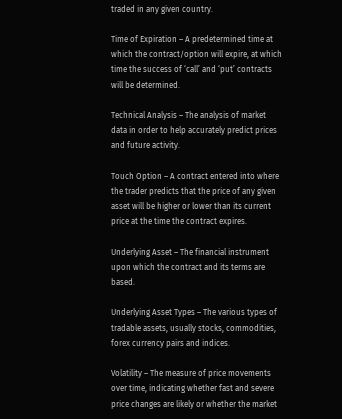traded in any given country.

Time of Expiration – A predetermined time at which the contract/option will expire, at which time the success of ‘call’ and ‘put’ contracts will be determined.

Technical Analysis – The analysis of market data in order to help accurately predict prices and future activity.

Touch Option – A contract entered into where the trader predicts that the price of any given asset will be higher or lower than its current price at the time the contract expires.

Underlying Asset – The financial instrument upon which the contract and its terms are based.

Underlying Asset Types – The various types of tradable assets, usually stocks, commodities, forex currency pairs and indices.

Volatility – The measure of price movements over time, indicating whether fast and severe price changes are likely or whether the market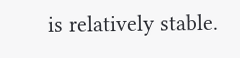is relatively stable.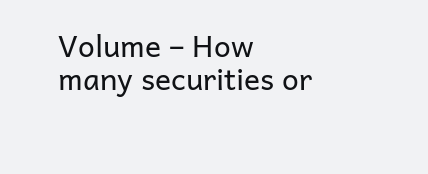Volume – How many securities or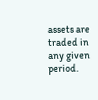assets are traded in any given period.